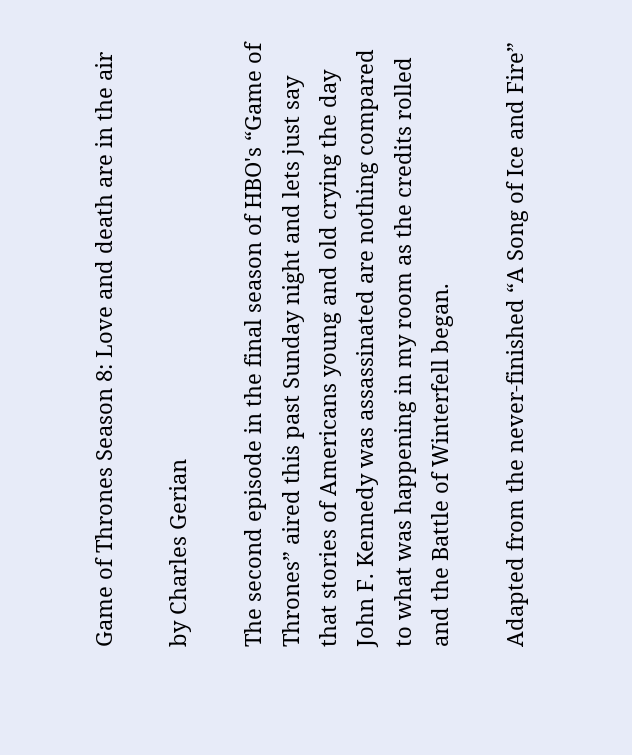Game of Thrones Season 8: Love and death are in the air

by Charles Gerian

The second episode in the final season of HBO's “Game of Thrones” aired this past Sunday night and lets just say that stories of Americans young and old crying the day John F. Kennedy was assassinated are nothing compared to what was happening in my room as the credits rolled and the Battle of Winterfell began.

Adapted from the never-finished “A Song of Ice and Fire”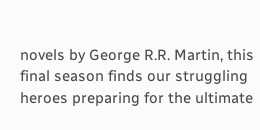novels by George R.R. Martin, this final season finds our struggling heroes preparing for the ultimate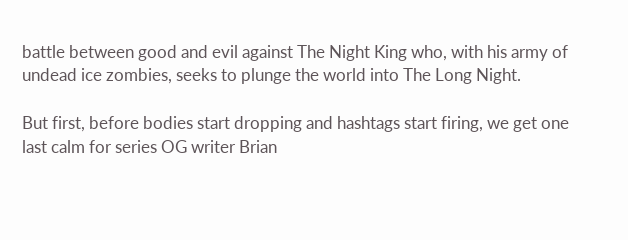battle between good and evil against The Night King who, with his army of undead ice zombies, seeks to plunge the world into The Long Night.

But first, before bodies start dropping and hashtags start firing, we get one last calm for series OG writer Brian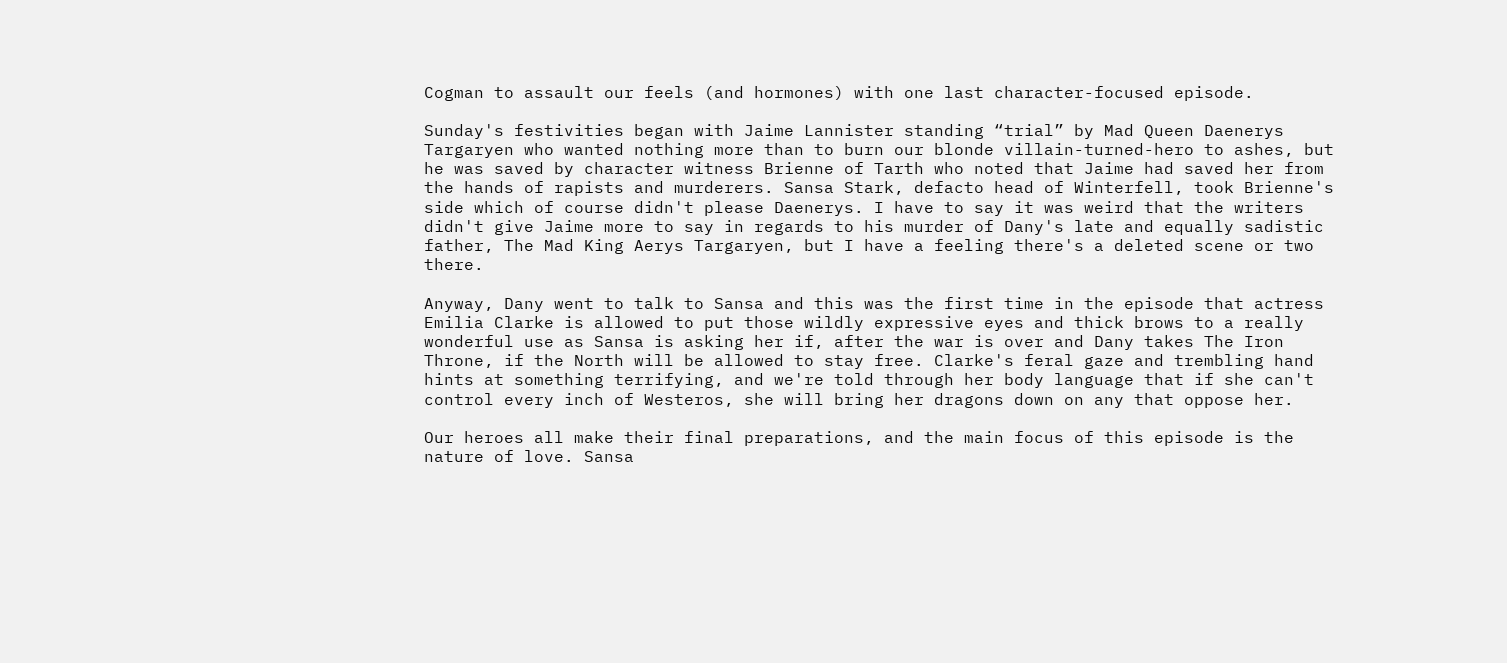Cogman to assault our feels (and hormones) with one last character-focused episode.

Sunday's festivities began with Jaime Lannister standing “trial” by Mad Queen Daenerys Targaryen who wanted nothing more than to burn our blonde villain-turned-hero to ashes, but he was saved by character witness Brienne of Tarth who noted that Jaime had saved her from the hands of rapists and murderers. Sansa Stark, defacto head of Winterfell, took Brienne's side which of course didn't please Daenerys. I have to say it was weird that the writers didn't give Jaime more to say in regards to his murder of Dany's late and equally sadistic father, The Mad King Aerys Targaryen, but I have a feeling there's a deleted scene or two there.

Anyway, Dany went to talk to Sansa and this was the first time in the episode that actress Emilia Clarke is allowed to put those wildly expressive eyes and thick brows to a really wonderful use as Sansa is asking her if, after the war is over and Dany takes The Iron Throne, if the North will be allowed to stay free. Clarke's feral gaze and trembling hand hints at something terrifying, and we're told through her body language that if she can't control every inch of Westeros, she will bring her dragons down on any that oppose her.

Our heroes all make their final preparations, and the main focus of this episode is the nature of love. Sansa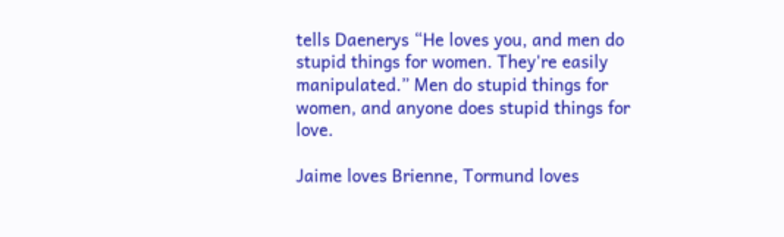tells Daenerys “He loves you, and men do stupid things for women. They're easily manipulated.” Men do stupid things for women, and anyone does stupid things for love.

Jaime loves Brienne, Tormund loves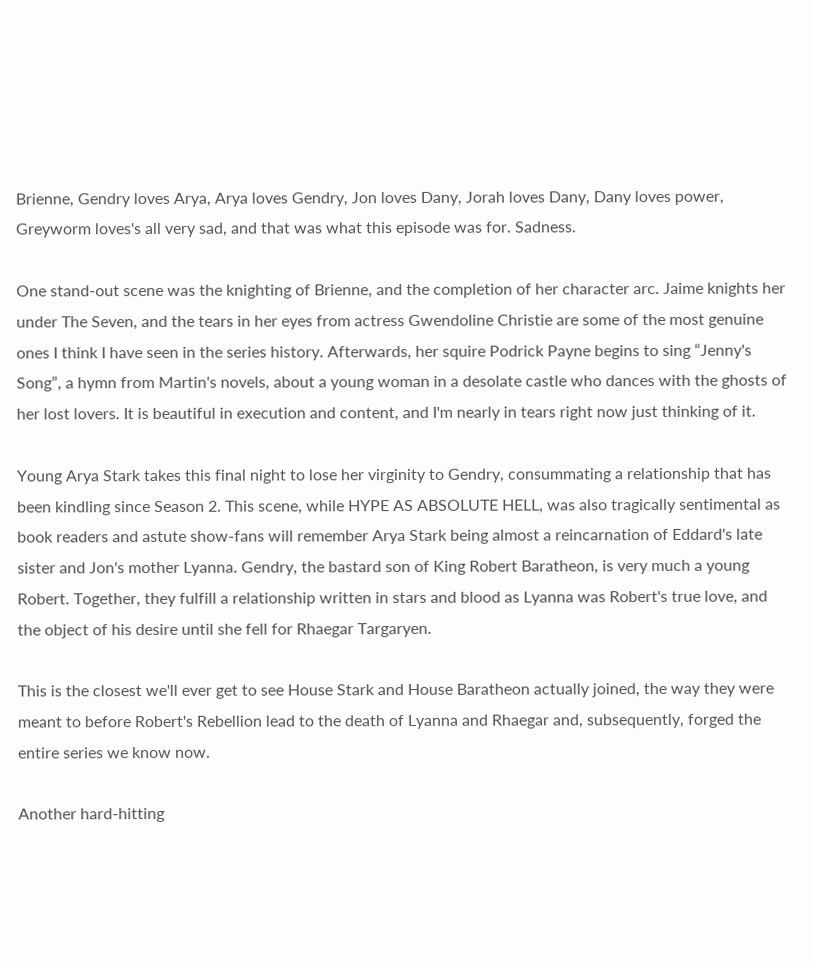Brienne, Gendry loves Arya, Arya loves Gendry, Jon loves Dany, Jorah loves Dany, Dany loves power, Greyworm loves's all very sad, and that was what this episode was for. Sadness.

One stand-out scene was the knighting of Brienne, and the completion of her character arc. Jaime knights her under The Seven, and the tears in her eyes from actress Gwendoline Christie are some of the most genuine ones I think I have seen in the series history. Afterwards, her squire Podrick Payne begins to sing “Jenny's Song”, a hymn from Martin's novels, about a young woman in a desolate castle who dances with the ghosts of her lost lovers. It is beautiful in execution and content, and I'm nearly in tears right now just thinking of it.

Young Arya Stark takes this final night to lose her virginity to Gendry, consummating a relationship that has been kindling since Season 2. This scene, while HYPE AS ABSOLUTE HELL, was also tragically sentimental as book readers and astute show-fans will remember Arya Stark being almost a reincarnation of Eddard's late sister and Jon's mother Lyanna. Gendry, the bastard son of King Robert Baratheon, is very much a young Robert. Together, they fulfill a relationship written in stars and blood as Lyanna was Robert's true love, and the object of his desire until she fell for Rhaegar Targaryen.

This is the closest we'll ever get to see House Stark and House Baratheon actually joined, the way they were meant to before Robert's Rebellion lead to the death of Lyanna and Rhaegar and, subsequently, forged the entire series we know now.

Another hard-hitting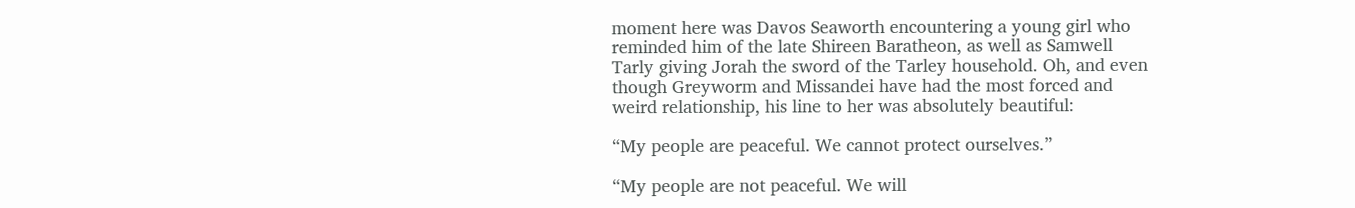moment here was Davos Seaworth encountering a young girl who reminded him of the late Shireen Baratheon, as well as Samwell Tarly giving Jorah the sword of the Tarley household. Oh, and even though Greyworm and Missandei have had the most forced and weird relationship, his line to her was absolutely beautiful:

“My people are peaceful. We cannot protect ourselves.”

“My people are not peaceful. We will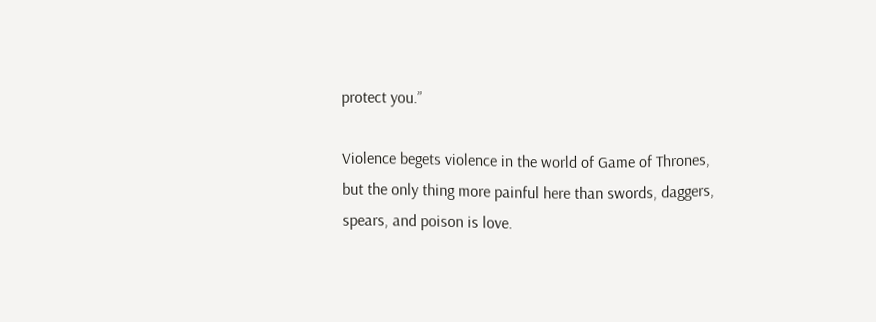protect you.”

Violence begets violence in the world of Game of Thrones, but the only thing more painful here than swords, daggers, spears, and poison is love.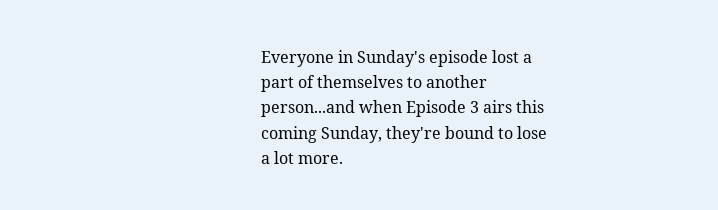Everyone in Sunday's episode lost a part of themselves to another person...and when Episode 3 airs this coming Sunday, they're bound to lose a lot more.